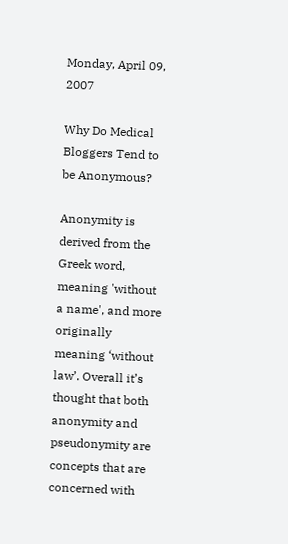Monday, April 09, 2007

Why Do Medical Bloggers Tend to be Anonymous?

Anonymity is derived from the Greek word, meaning 'without a name', and more originally meaning ‘without law’. Overall it’s thought that both anonymity and pseudonymity are concepts that are concerned with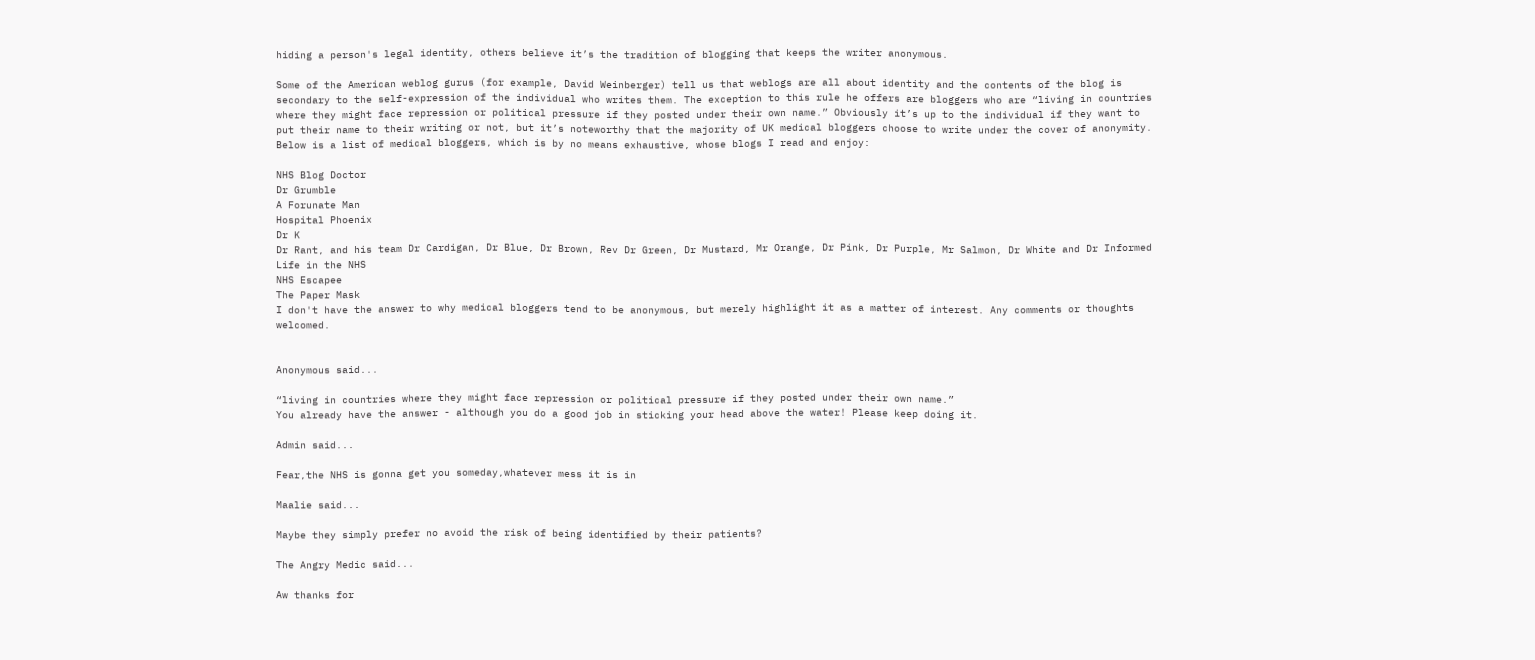hiding a person's legal identity, others believe it’s the tradition of blogging that keeps the writer anonymous.

Some of the American weblog gurus (for example, David Weinberger) tell us that weblogs are all about identity and the contents of the blog is secondary to the self-expression of the individual who writes them. The exception to this rule he offers are bloggers who are “living in countries where they might face repression or political pressure if they posted under their own name.” Obviously it’s up to the individual if they want to put their name to their writing or not, but it’s noteworthy that the majority of UK medical bloggers choose to write under the cover of anonymity. Below is a list of medical bloggers, which is by no means exhaustive, whose blogs I read and enjoy:

NHS Blog Doctor
Dr Grumble
A Forunate Man
Hospital Phoenix
Dr K
Dr Rant, and his team Dr Cardigan, Dr Blue, Dr Brown, Rev Dr Green, Dr Mustard, Mr Orange, Dr Pink, Dr Purple, Mr Salmon, Dr White and Dr Informed
Life in the NHS
NHS Escapee
The Paper Mask
I don't have the answer to why medical bloggers tend to be anonymous, but merely highlight it as a matter of interest. Any comments or thoughts welcomed.


Anonymous said...

“living in countries where they might face repression or political pressure if they posted under their own name.”
You already have the answer - although you do a good job in sticking your head above the water! Please keep doing it.

Admin said...

Fear,the NHS is gonna get you someday,whatever mess it is in

Maalie said...

Maybe they simply prefer no avoid the risk of being identified by their patients?

The Angry Medic said...

Aw thanks for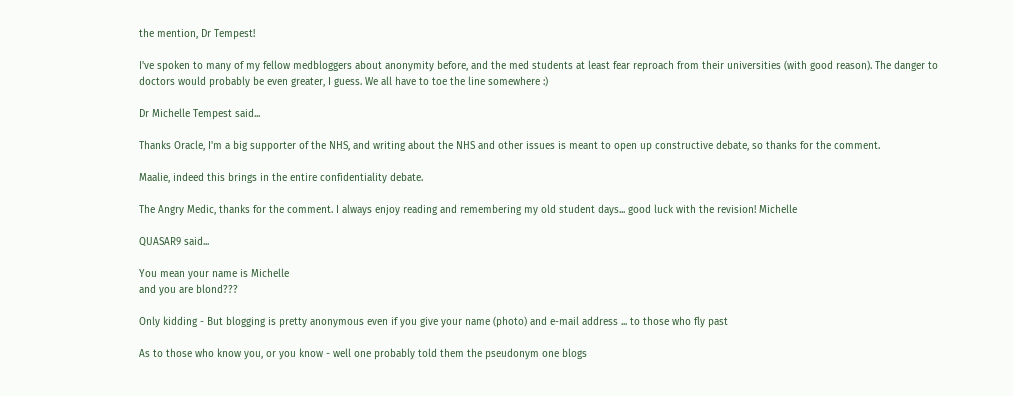the mention, Dr Tempest!

I've spoken to many of my fellow medbloggers about anonymity before, and the med students at least fear reproach from their universities (with good reason). The danger to doctors would probably be even greater, I guess. We all have to toe the line somewhere :)

Dr Michelle Tempest said...

Thanks Oracle, I'm a big supporter of the NHS, and writing about the NHS and other issues is meant to open up constructive debate, so thanks for the comment.

Maalie, indeed this brings in the entire confidentiality debate.

The Angry Medic, thanks for the comment. I always enjoy reading and remembering my old student days... good luck with the revision! Michelle

QUASAR9 said...

You mean your name is Michelle
and you are blond???

Only kidding - But blogging is pretty anonymous even if you give your name (photo) and e-mail address ... to those who fly past

As to those who know you, or you know - well one probably told them the pseudonym one blogs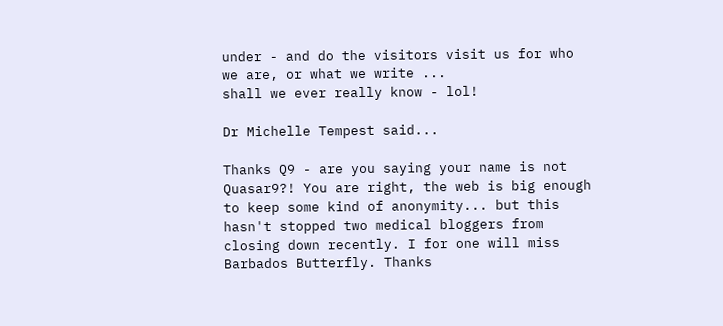under - and do the visitors visit us for who we are, or what we write ...
shall we ever really know - lol!

Dr Michelle Tempest said...

Thanks Q9 - are you saying your name is not Quasar9?! You are right, the web is big enough to keep some kind of anonymity... but this hasn't stopped two medical bloggers from closing down recently. I for one will miss Barbados Butterfly. Thanks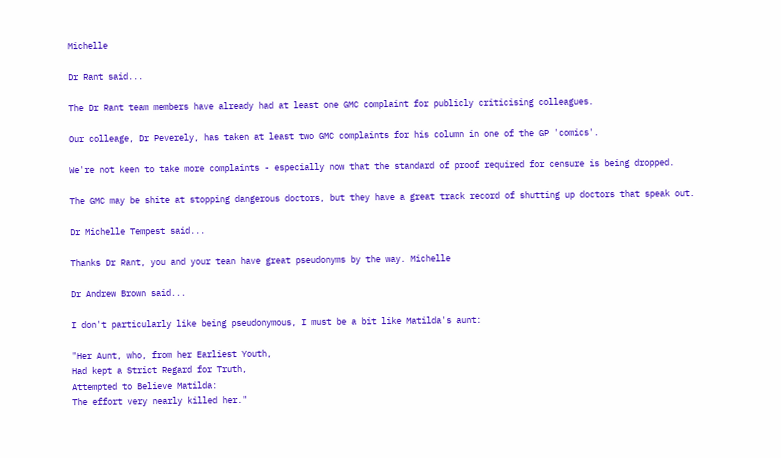Michelle

Dr Rant said...

The Dr Rant team members have already had at least one GMC complaint for publicly criticising colleagues.

Our colleage, Dr Peverely, has taken at least two GMC complaints for his column in one of the GP 'comics'.

We're not keen to take more complaints - especially now that the standard of proof required for censure is being dropped.

The GMC may be shite at stopping dangerous doctors, but they have a great track record of shutting up doctors that speak out.

Dr Michelle Tempest said...

Thanks Dr Rant, you and your tean have great pseudonyms by the way. Michelle

Dr Andrew Brown said...

I don't particularly like being pseudonymous, I must be a bit like Matilda's aunt:

"Her Aunt, who, from her Earliest Youth,
Had kept a Strict Regard for Truth,
Attempted to Believe Matilda:
The effort very nearly killed her."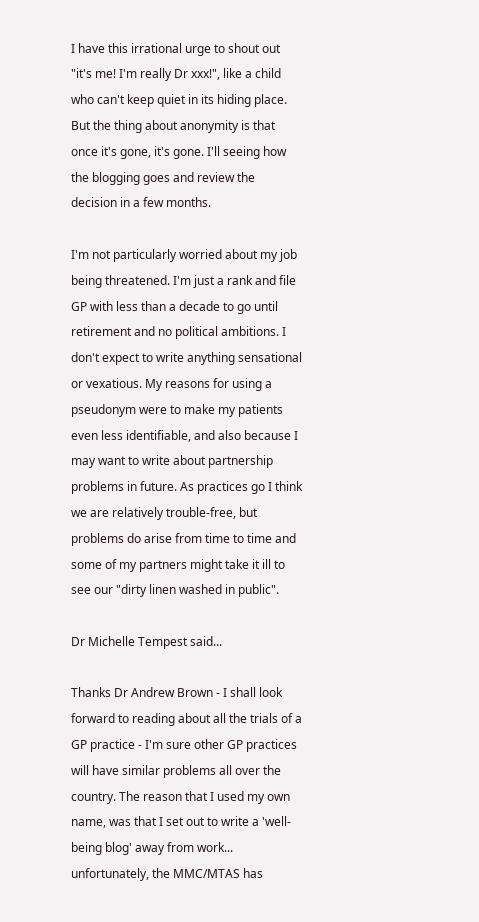I have this irrational urge to shout out "it's me! I'm really Dr xxx!", like a child who can't keep quiet in its hiding place. But the thing about anonymity is that once it's gone, it's gone. I'll seeing how the blogging goes and review the decision in a few months.

I'm not particularly worried about my job being threatened. I'm just a rank and file GP with less than a decade to go until retirement and no political ambitions. I don't expect to write anything sensational or vexatious. My reasons for using a pseudonym were to make my patients even less identifiable, and also because I may want to write about partnership problems in future. As practices go I think we are relatively trouble-free, but problems do arise from time to time and some of my partners might take it ill to see our "dirty linen washed in public".

Dr Michelle Tempest said...

Thanks Dr Andrew Brown - I shall look forward to reading about all the trials of a GP practice - I'm sure other GP practices will have similar problems all over the country. The reason that I used my own name, was that I set out to write a 'well-being blog' away from work... unfortunately, the MMC/MTAS has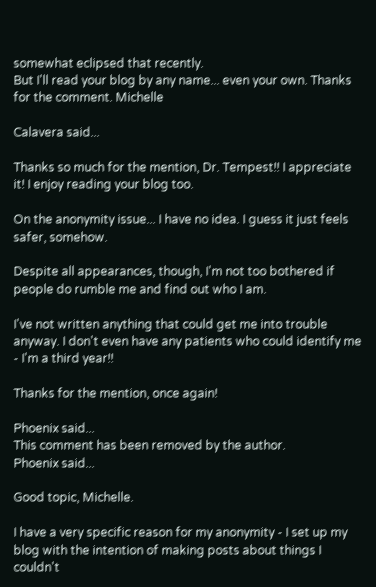somewhat eclipsed that recently.
But I'll read your blog by any name... even your own. Thanks for the comment. Michelle

Calavera said...

Thanks so much for the mention, Dr. Tempest!! I appreciate it! I enjoy reading your blog too.

On the anonymity issue... I have no idea. I guess it just feels safer, somehow.

Despite all appearances, though, I'm not too bothered if people do rumble me and find out who I am.

I've not written anything that could get me into trouble anyway. I don't even have any patients who could identify me - I'm a third year!!

Thanks for the mention, once again!

Phoenix said...
This comment has been removed by the author.
Phoenix said...

Good topic, Michelle.

I have a very specific reason for my anonymity - I set up my blog with the intention of making posts about things I couldn't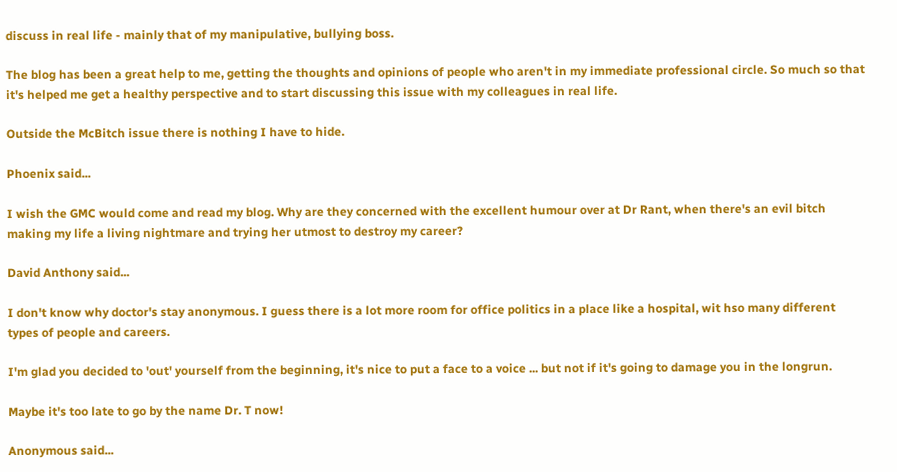discuss in real life - mainly that of my manipulative, bullying boss.

The blog has been a great help to me, getting the thoughts and opinions of people who aren't in my immediate professional circle. So much so that it's helped me get a healthy perspective and to start discussing this issue with my colleagues in real life.

Outside the McBitch issue there is nothing I have to hide.

Phoenix said...

I wish the GMC would come and read my blog. Why are they concerned with the excellent humour over at Dr Rant, when there's an evil bitch making my life a living nightmare and trying her utmost to destroy my career?

David Anthony said...

I don't know why doctor's stay anonymous. I guess there is a lot more room for office politics in a place like a hospital, wit hso many different types of people and careers.

I'm glad you decided to 'out' yourself from the beginning, it's nice to put a face to a voice ... but not if it's going to damage you in the longrun.

Maybe it's too late to go by the name Dr. T now!

Anonymous said...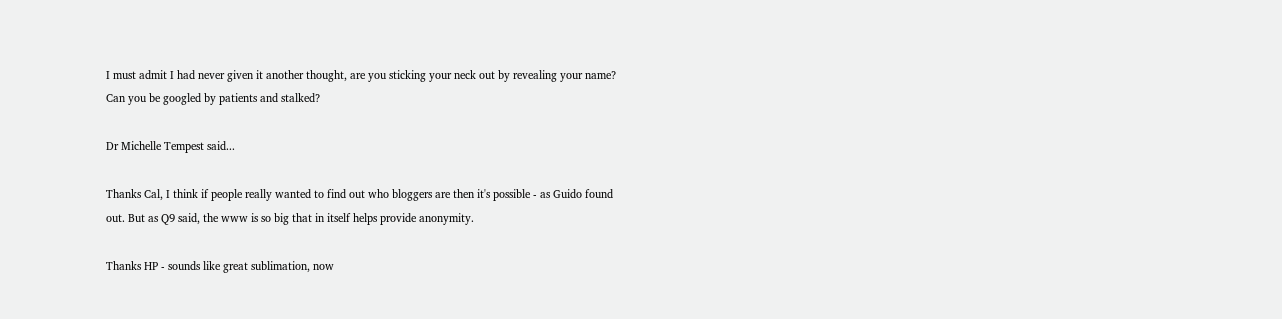I must admit I had never given it another thought, are you sticking your neck out by revealing your name? Can you be googled by patients and stalked?

Dr Michelle Tempest said...

Thanks Cal, I think if people really wanted to find out who bloggers are then it's possible - as Guido found out. But as Q9 said, the www is so big that in itself helps provide anonymity.

Thanks HP - sounds like great sublimation, now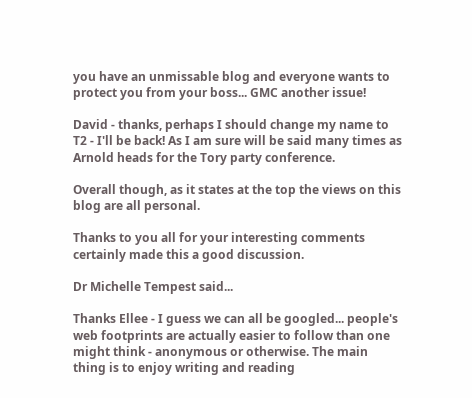you have an unmissable blog and everyone wants to protect you from your boss... GMC another issue!

David - thanks, perhaps I should change my name to T2 - I'll be back! As I am sure will be said many times as Arnold heads for the Tory party conference.

Overall though, as it states at the top the views on this blog are all personal.

Thanks to you all for your interesting comments certainly made this a good discussion.

Dr Michelle Tempest said...

Thanks Ellee - I guess we can all be googled... people's web footprints are actually easier to follow than one might think - anonymous or otherwise. The main thing is to enjoy writing and reading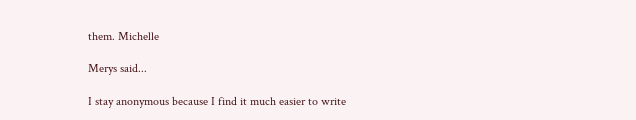them. Michelle

Merys said...

I stay anonymous because I find it much easier to write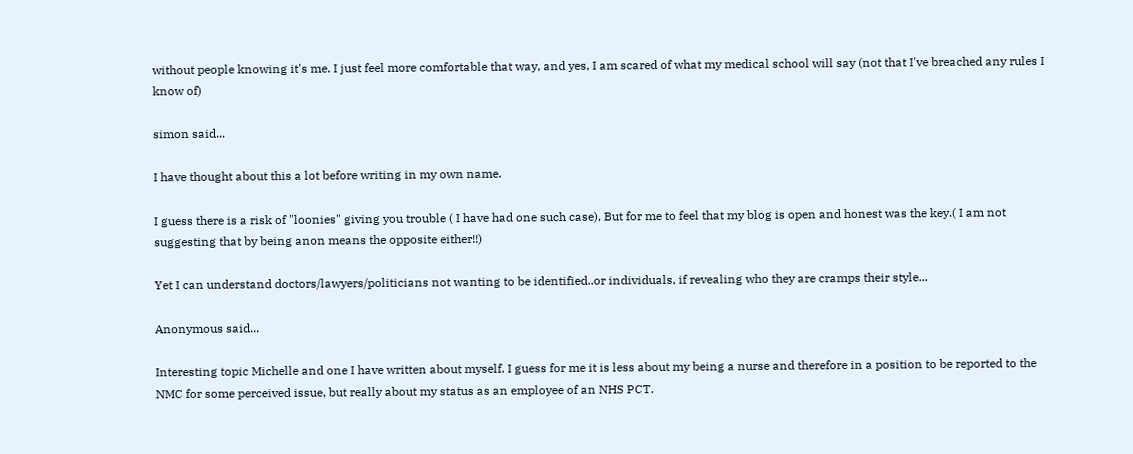without people knowing it's me. I just feel more comfortable that way, and yes, I am scared of what my medical school will say (not that I've breached any rules I know of)

simon said...

I have thought about this a lot before writing in my own name.

I guess there is a risk of "loonies" giving you trouble ( I have had one such case), But for me to feel that my blog is open and honest was the key.( I am not suggesting that by being anon means the opposite either!!)

Yet I can understand doctors/lawyers/politicians not wanting to be identified..or individuals, if revealing who they are cramps their style...

Anonymous said...

Interesting topic Michelle and one I have written about myself. I guess for me it is less about my being a nurse and therefore in a position to be reported to the NMC for some perceived issue, but really about my status as an employee of an NHS PCT.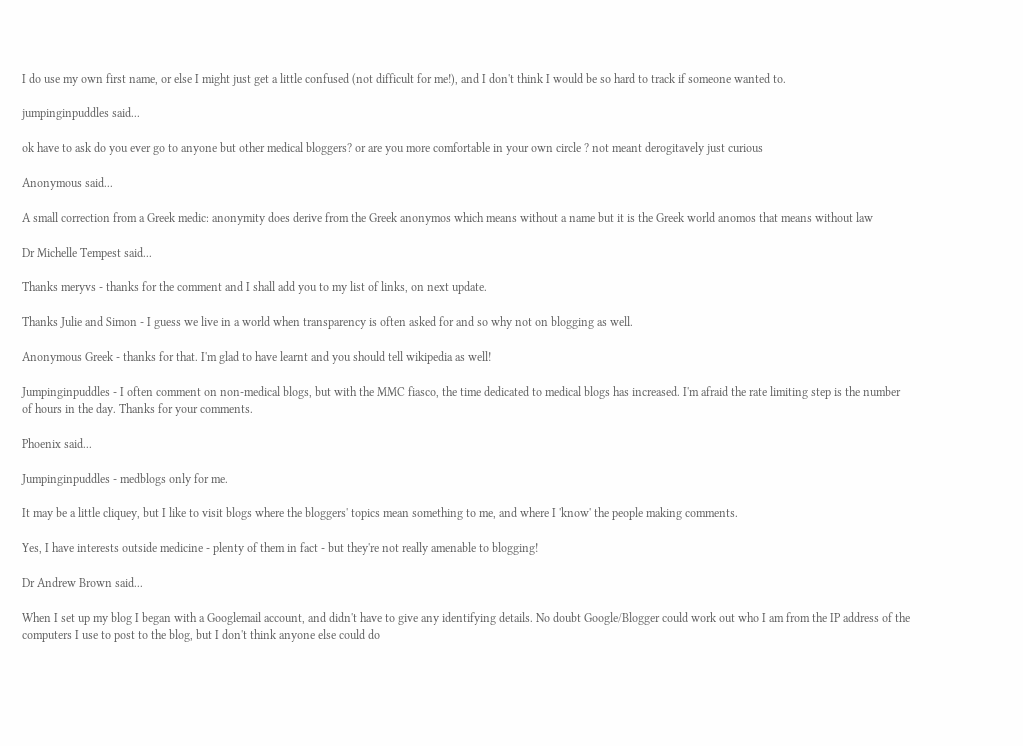I do use my own first name, or else I might just get a little confused (not difficult for me!), and I don't think I would be so hard to track if someone wanted to.

jumpinginpuddles said...

ok have to ask do you ever go to anyone but other medical bloggers? or are you more comfortable in your own circle ? not meant derogitavely just curious

Anonymous said...

A small correction from a Greek medic: anonymity does derive from the Greek anonymos which means without a name but it is the Greek world anomos that means without law

Dr Michelle Tempest said...

Thanks meryvs - thanks for the comment and I shall add you to my list of links, on next update.

Thanks Julie and Simon - I guess we live in a world when transparency is often asked for and so why not on blogging as well.

Anonymous Greek - thanks for that. I'm glad to have learnt and you should tell wikipedia as well!

Jumpinginpuddles - I often comment on non-medical blogs, but with the MMC fiasco, the time dedicated to medical blogs has increased. I'm afraid the rate limiting step is the number of hours in the day. Thanks for your comments.

Phoenix said...

Jumpinginpuddles - medblogs only for me.

It may be a little cliquey, but I like to visit blogs where the bloggers' topics mean something to me, and where I 'know' the people making comments.

Yes, I have interests outside medicine - plenty of them in fact - but they're not really amenable to blogging!

Dr Andrew Brown said...

When I set up my blog I began with a Googlemail account, and didn't have to give any identifying details. No doubt Google/Blogger could work out who I am from the IP address of the computers I use to post to the blog, but I don't think anyone else could do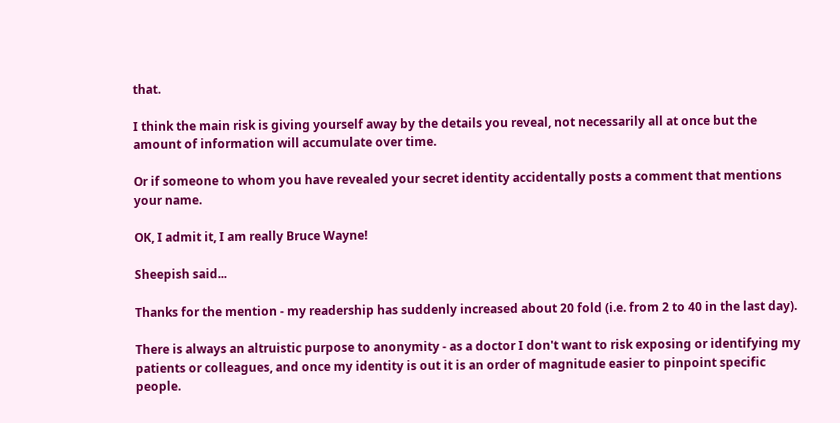that.

I think the main risk is giving yourself away by the details you reveal, not necessarily all at once but the amount of information will accumulate over time.

Or if someone to whom you have revealed your secret identity accidentally posts a comment that mentions your name.

OK, I admit it, I am really Bruce Wayne!

Sheepish said...

Thanks for the mention - my readership has suddenly increased about 20 fold (i.e. from 2 to 40 in the last day).

There is always an altruistic purpose to anonymity - as a doctor I don't want to risk exposing or identifying my patients or colleagues, and once my identity is out it is an order of magnitude easier to pinpoint specific people.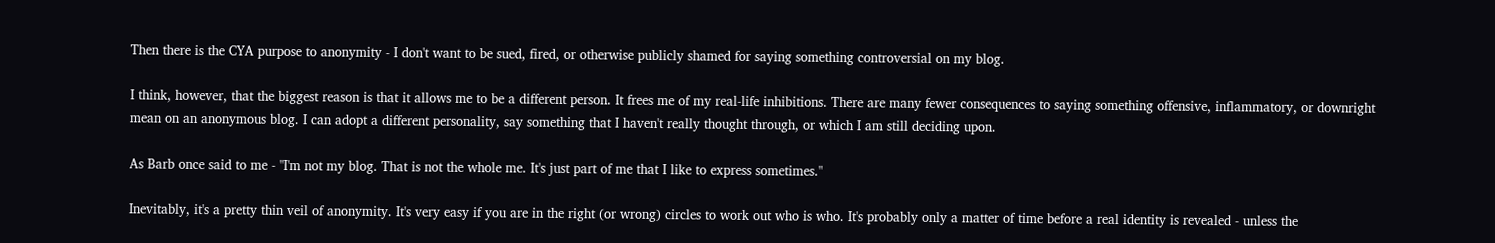Then there is the CYA purpose to anonymity - I don't want to be sued, fired, or otherwise publicly shamed for saying something controversial on my blog.

I think, however, that the biggest reason is that it allows me to be a different person. It frees me of my real-life inhibitions. There are many fewer consequences to saying something offensive, inflammatory, or downright mean on an anonymous blog. I can adopt a different personality, say something that I haven't really thought through, or which I am still deciding upon.

As Barb once said to me - "I'm not my blog. That is not the whole me. It's just part of me that I like to express sometimes."

Inevitably, it's a pretty thin veil of anonymity. It's very easy if you are in the right (or wrong) circles to work out who is who. It's probably only a matter of time before a real identity is revealed - unless the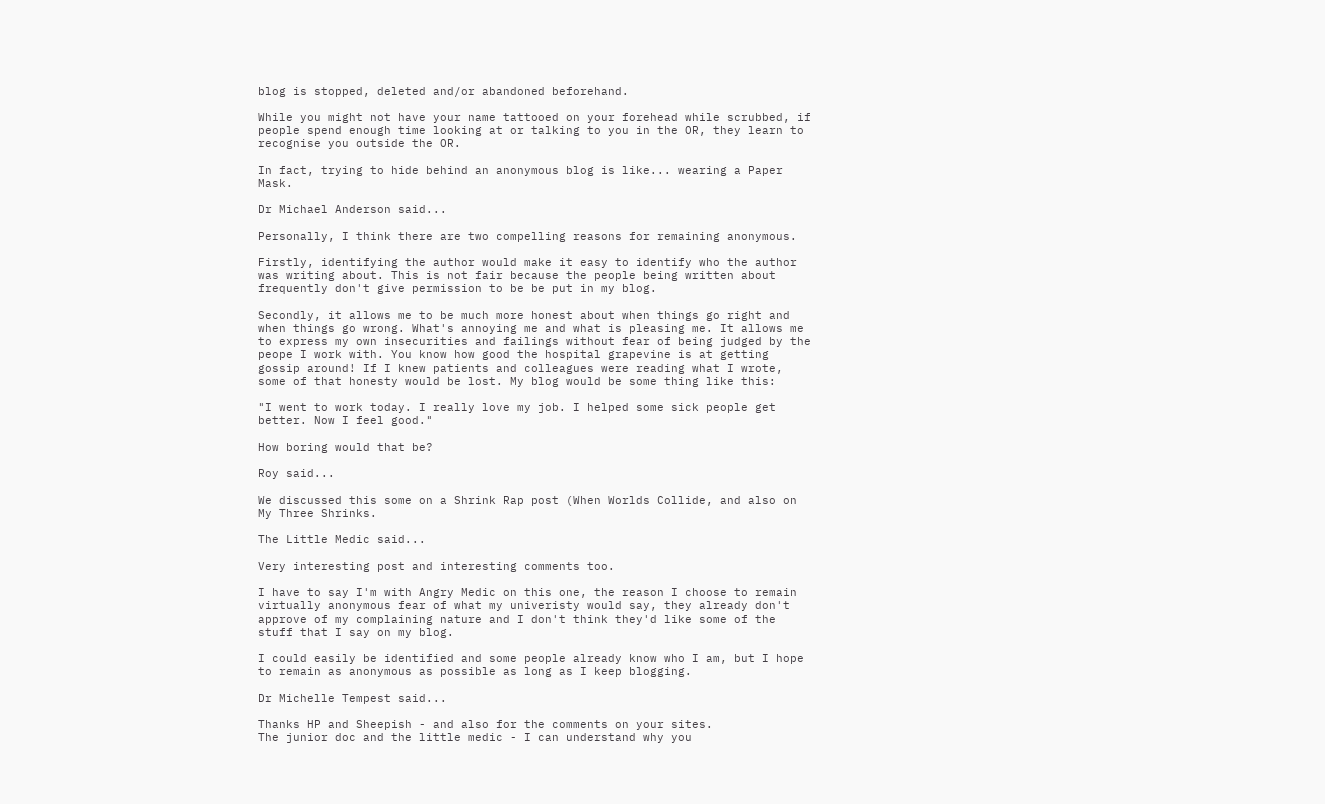blog is stopped, deleted and/or abandoned beforehand.

While you might not have your name tattooed on your forehead while scrubbed, if people spend enough time looking at or talking to you in the OR, they learn to recognise you outside the OR.

In fact, trying to hide behind an anonymous blog is like... wearing a Paper Mask.

Dr Michael Anderson said...

Personally, I think there are two compelling reasons for remaining anonymous.

Firstly, identifying the author would make it easy to identify who the author was writing about. This is not fair because the people being written about frequently don't give permission to be be put in my blog.

Secondly, it allows me to be much more honest about when things go right and when things go wrong. What's annoying me and what is pleasing me. It allows me to express my own insecurities and failings without fear of being judged by the peope I work with. You know how good the hospital grapevine is at getting gossip around! If I knew patients and colleagues were reading what I wrote, some of that honesty would be lost. My blog would be some thing like this:

"I went to work today. I really love my job. I helped some sick people get better. Now I feel good."

How boring would that be?

Roy said...

We discussed this some on a Shrink Rap post (When Worlds Collide, and also on My Three Shrinks.

The Little Medic said...

Very interesting post and interesting comments too.

I have to say I'm with Angry Medic on this one, the reason I choose to remain virtually anonymous fear of what my univeristy would say, they already don't approve of my complaining nature and I don't think they'd like some of the stuff that I say on my blog.

I could easily be identified and some people already know who I am, but I hope to remain as anonymous as possible as long as I keep blogging.

Dr Michelle Tempest said...

Thanks HP and Sheepish - and also for the comments on your sites.
The junior doc and the little medic - I can understand why you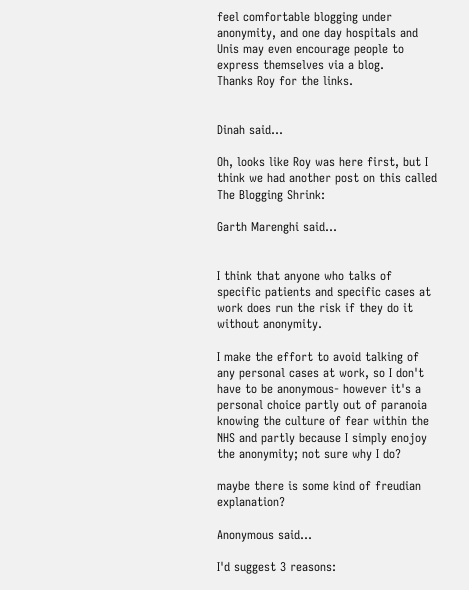feel comfortable blogging under anonymity, and one day hospitals and Unis may even encourage people to express themselves via a blog.
Thanks Roy for the links.


Dinah said...

Oh, looks like Roy was here first, but I think we had another post on this called The Blogging Shrink:

Garth Marenghi said...


I think that anyone who talks of specific patients and specific cases at work does run the risk if they do it without anonymity.

I make the effort to avoid talking of any personal cases at work, so I don't have to be anonymous- however it's a personal choice partly out of paranoia knowing the culture of fear within the NHS and partly because I simply enojoy the anonymity; not sure why I do?

maybe there is some kind of freudian explanation?

Anonymous said...

I'd suggest 3 reasons: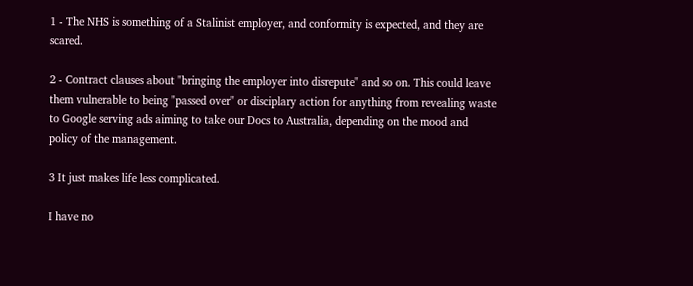1 - The NHS is something of a Stalinist employer, and conformity is expected, and they are scared.

2 - Contract clauses about "bringing the employer into disrepute" and so on. This could leave them vulnerable to being "passed over" or disciplary action for anything from revealing waste to Google serving ads aiming to take our Docs to Australia, depending on the mood and policy of the management.

3 It just makes life less complicated.

I have no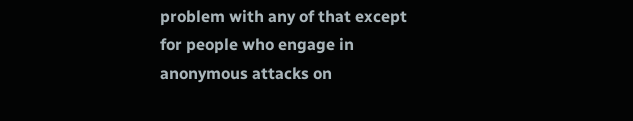problem with any of that except for people who engage in anonymous attacks on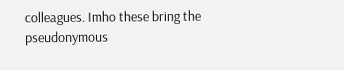colleagues. Imho these bring the pseudonymous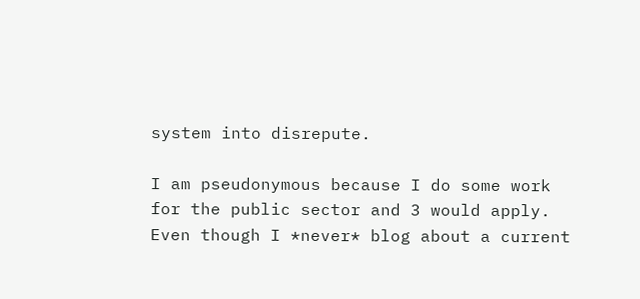system into disrepute.

I am pseudonymous because I do some work for the public sector and 3 would apply. Even though I *never* blog about a current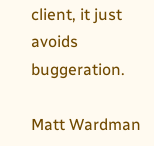client, it just avoids buggeration.

Matt Wardman